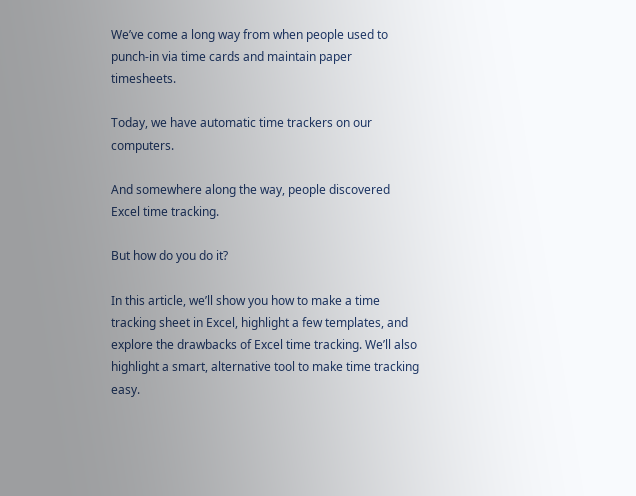We’ve come a long way from when people used to punch-in via time cards and maintain paper timesheets.

Today, we have automatic time trackers on our computers.

And somewhere along the way, people discovered Excel time tracking.

But how do you do it?

In this article, we’ll show you how to make a time tracking sheet in Excel, highlight a few templates, and explore the drawbacks of Excel time tracking. We’ll also highlight a smart, alternative tool to make time tracking easy.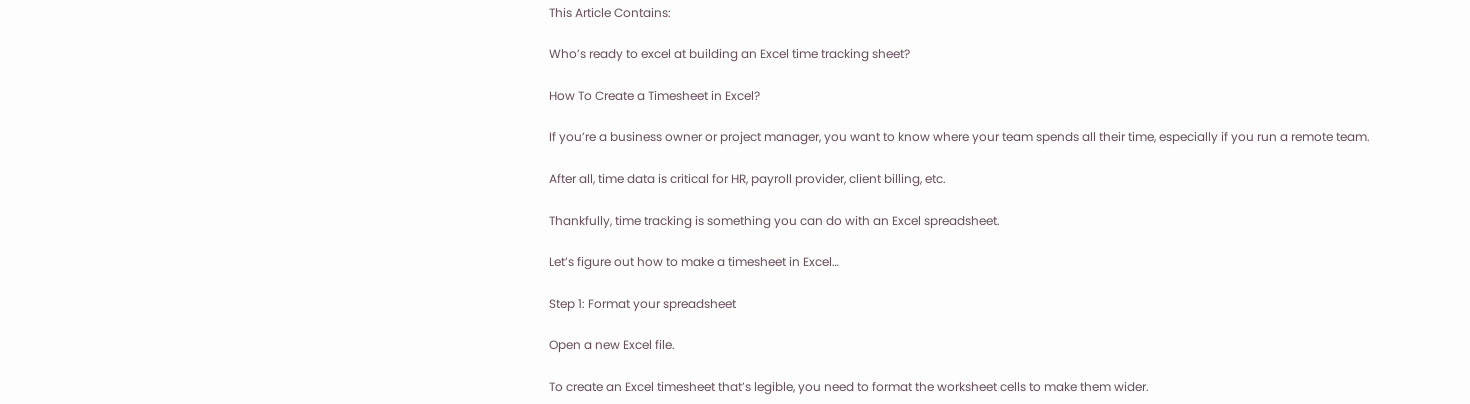This Article Contains:

Who’s ready to excel at building an Excel time tracking sheet?

How To Create a Timesheet in Excel?

If you’re a business owner or project manager, you want to know where your team spends all their time, especially if you run a remote team.

After all, time data is critical for HR, payroll provider, client billing, etc.

Thankfully, time tracking is something you can do with an Excel spreadsheet.

Let’s figure out how to make a timesheet in Excel…

Step 1: Format your spreadsheet

Open a new Excel file.

To create an Excel timesheet that’s legible, you need to format the worksheet cells to make them wider.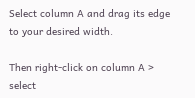Select column A and drag its edge to your desired width.

Then right-click on column A > select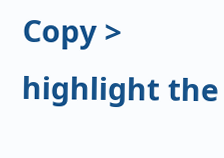Copy > highlight the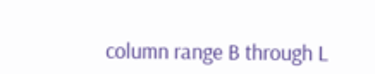column range B through L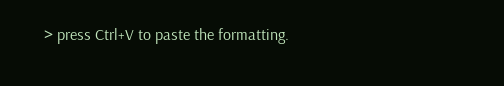> press Ctrl+V to paste the formatting.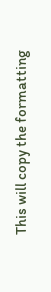This will copy the formatting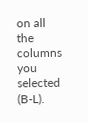on all the columns you selected (B-L).